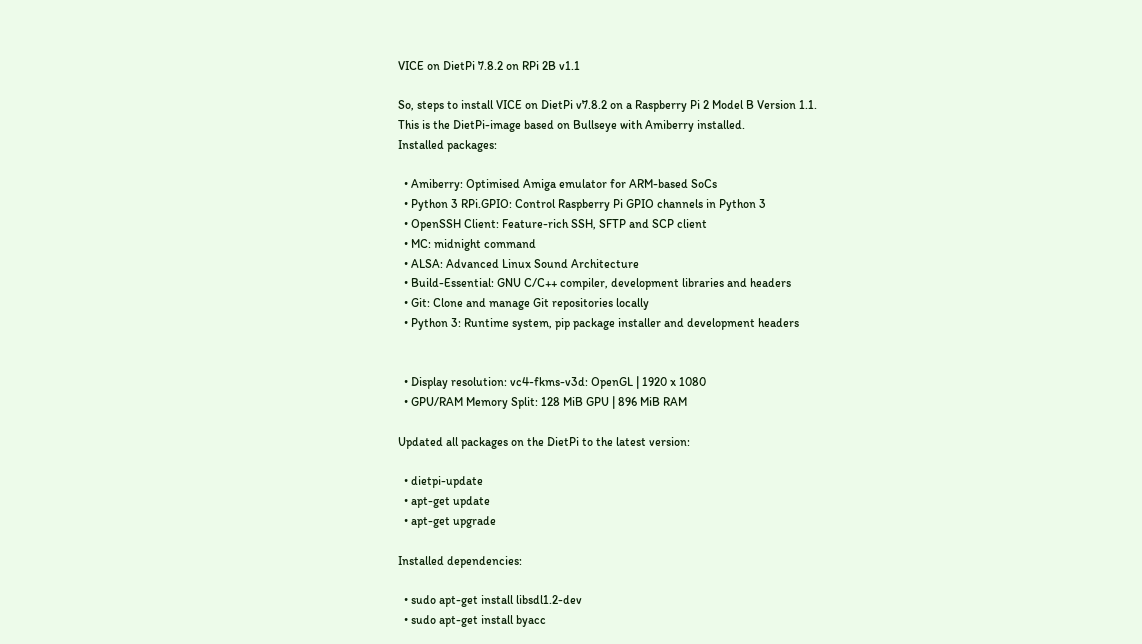VICE on DietPi 7.8.2 on RPi 2B v1.1

So, steps to install VICE on DietPi v7.8.2 on a Raspberry Pi 2 Model B Version 1.1.
This is the DietPi-image based on Bullseye with Amiberry installed.
Installed packages:

  • Amiberry: Optimised Amiga emulator for ARM-based SoCs
  • Python 3 RPi.GPIO: Control Raspberry Pi GPIO channels in Python 3
  • OpenSSH Client: Feature-rich SSH, SFTP and SCP client
  • MC: midnight command
  • ALSA: Advanced Linux Sound Architecture
  • Build-Essential: GNU C/C++ compiler, development libraries and headers
  • Git: Clone and manage Git repositories locally
  • Python 3: Runtime system, pip package installer and development headers


  • Display resolution: vc4-fkms-v3d: OpenGL | 1920 x 1080
  • GPU/RAM Memory Split: 128 MiB GPU | 896 MiB RAM

Updated all packages on the DietPi to the latest version:

  • dietpi-update
  • apt-get update
  • apt-get upgrade

Installed dependencies:

  • sudo apt-get install libsdl1.2-dev
  • sudo apt-get install byacc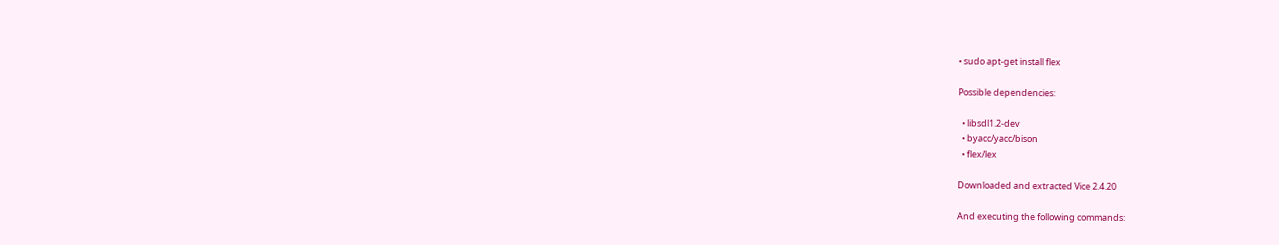• sudo apt-get install flex

Possible dependencies:

  • libsdl1.2-dev
  • byacc/yacc/bison
  • flex/lex

Downloaded and extracted Vice 2.4.20

And executing the following commands: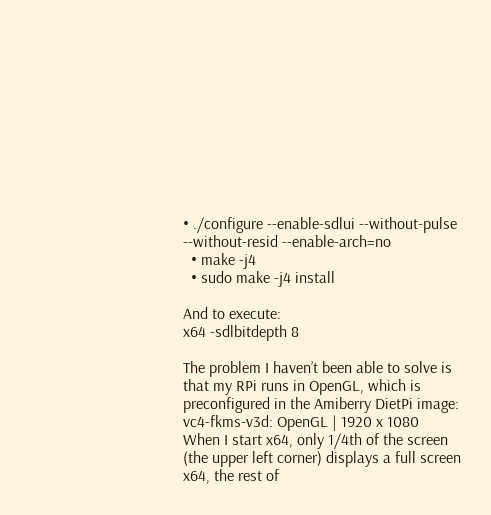• ./configure --enable-sdlui --without-pulse --without-resid --enable-arch=no
  • make -j4
  • sudo make -j4 install

And to execute:
x64 -sdlbitdepth 8

The problem I haven’t been able to solve is that my RPi runs in OpenGL, which is preconfigured in the Amiberry DietPi image: vc4-fkms-v3d: OpenGL | 1920 x 1080
When I start x64, only 1/4th of the screen (the upper left corner) displays a full screen x64, the rest of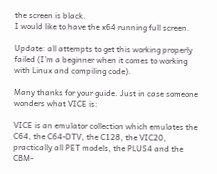the screen is black.
I would like to have the x64 running full screen.

Update: all attempts to get this working properly failed (I’m a beginner when it comes to working with Linux and compiling code).

Many thanks for your guide. Just in case someone wonders what VICE is:

VICE is an emulator collection which emulates the C64, the C64-DTV, the C128, the VIC20, practically all PET models, the PLUS4 and the CBM-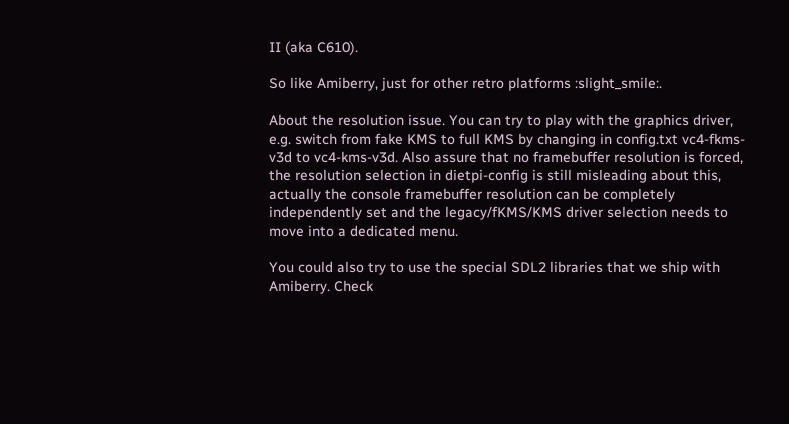II (aka C610).

So like Amiberry, just for other retro platforms :slight_smile:.

About the resolution issue. You can try to play with the graphics driver, e.g. switch from fake KMS to full KMS by changing in config.txt vc4-fkms-v3d to vc4-kms-v3d. Also assure that no framebuffer resolution is forced, the resolution selection in dietpi-config is still misleading about this, actually the console framebuffer resolution can be completely independently set and the legacy/fKMS/KMS driver selection needs to move into a dedicated menu.

You could also try to use the special SDL2 libraries that we ship with Amiberry. Check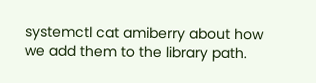systemctl cat amiberry about how we add them to the library path.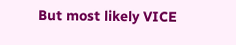But most likely VICE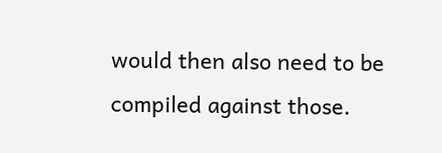would then also need to be compiled against those.